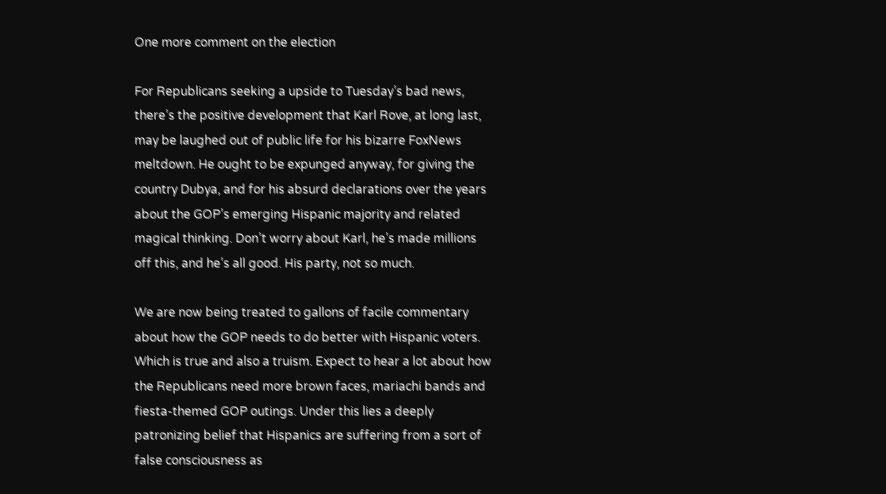One more comment on the election

For Republicans seeking a upside to Tuesday’s bad news, there’s the positive development that Karl Rove, at long last, may be laughed out of public life for his bizarre FoxNews meltdown. He ought to be expunged anyway, for giving the country Dubya, and for his absurd declarations over the years about the GOP’s emerging Hispanic majority and related magical thinking. Don’t worry about Karl, he’s made millions off this, and he’s all good. His party, not so much.

We are now being treated to gallons of facile commentary about how the GOP needs to do better with Hispanic voters. Which is true and also a truism. Expect to hear a lot about how the Republicans need more brown faces, mariachi bands and fiesta-themed GOP outings. Under this lies a deeply patronizing belief that Hispanics are suffering from a sort of false consciousness as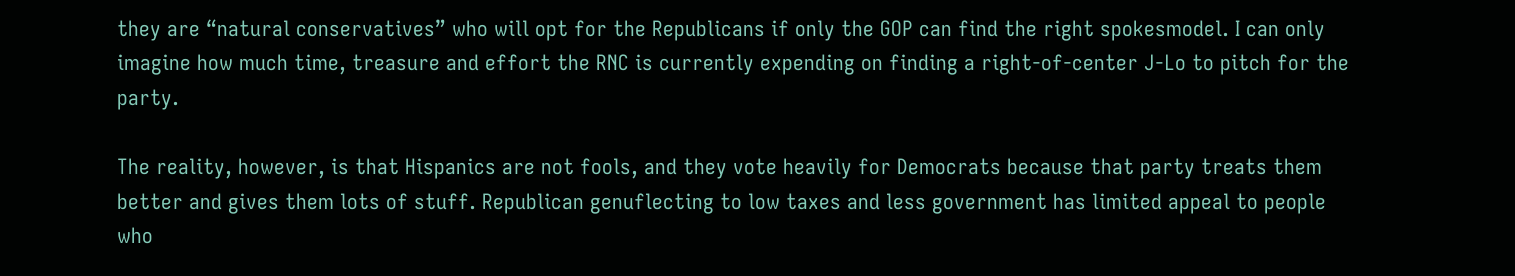they are “natural conservatives” who will opt for the Republicans if only the GOP can find the right spokesmodel. I can only imagine how much time, treasure and effort the RNC is currently expending on finding a right-of-center J-Lo to pitch for the party.

The reality, however, is that Hispanics are not fools, and they vote heavily for Democrats because that party treats them better and gives them lots of stuff. Republican genuflecting to low taxes and less government has limited appeal to people who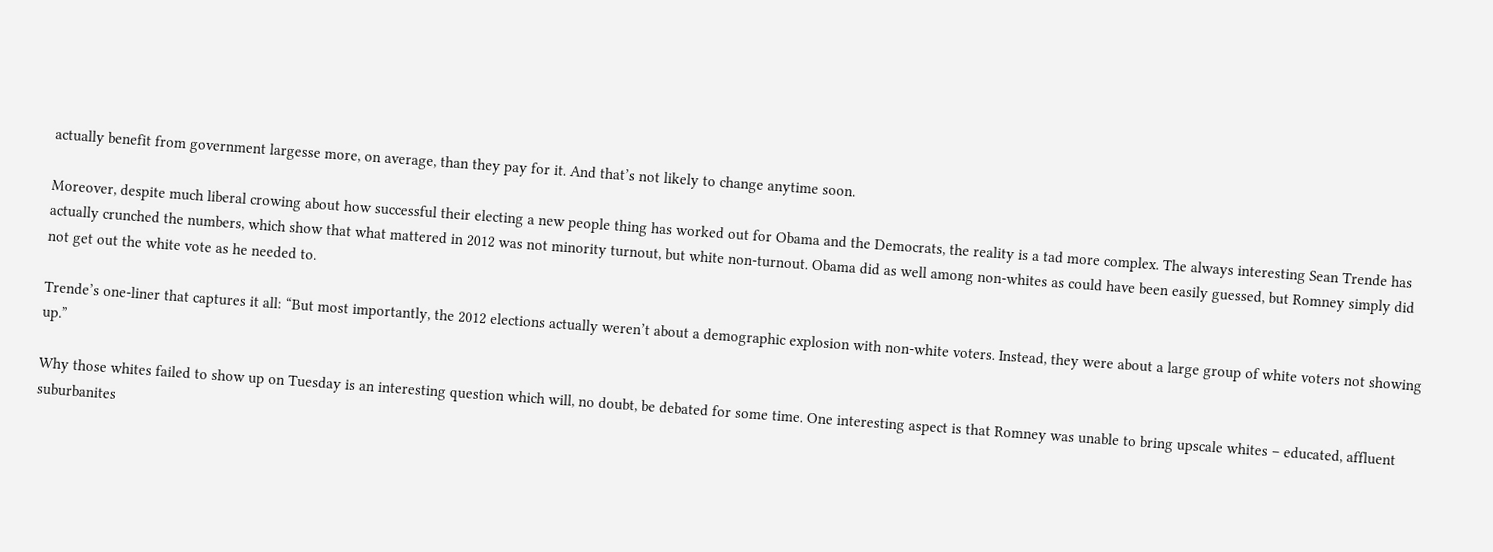actually benefit from government largesse more, on average, than they pay for it. And that’s not likely to change anytime soon.

Moreover, despite much liberal crowing about how successful their electing a new people thing has worked out for Obama and the Democrats, the reality is a tad more complex. The always interesting Sean Trende has actually crunched the numbers, which show that what mattered in 2012 was not minority turnout, but white non-turnout. Obama did as well among non-whites as could have been easily guessed, but Romney simply did not get out the white vote as he needed to.

Trende’s one-liner that captures it all: “But most importantly, the 2012 elections actually weren’t about a demographic explosion with non-white voters. Instead, they were about a large group of white voters not showing up.”

Why those whites failed to show up on Tuesday is an interesting question which will, no doubt, be debated for some time. One interesting aspect is that Romney was unable to bring upscale whites – educated, affluent suburbanites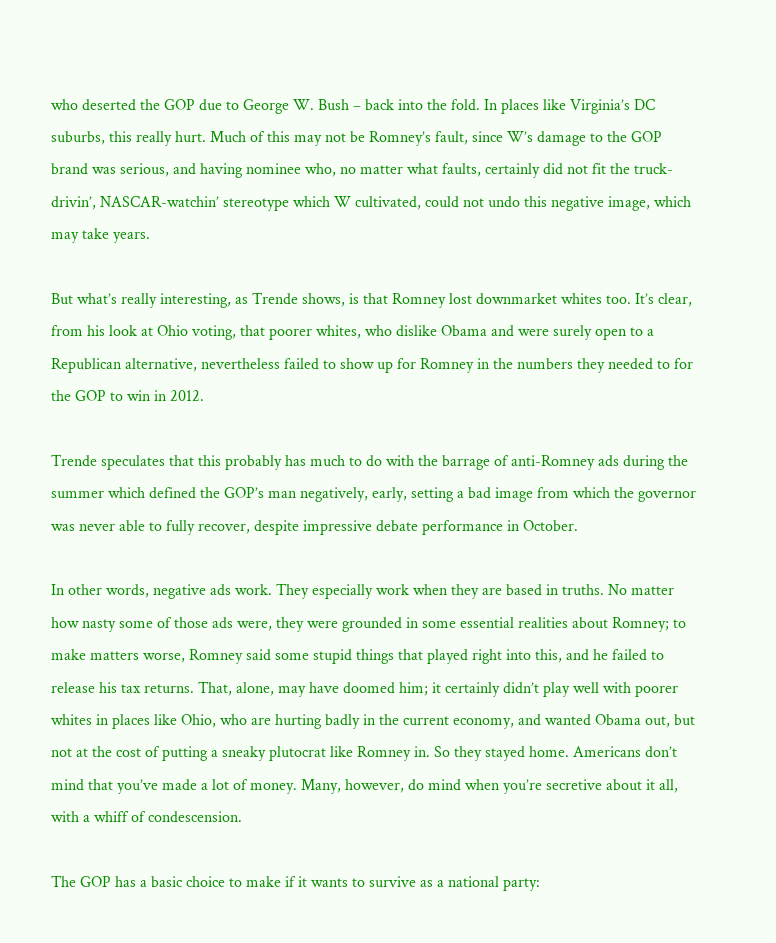who deserted the GOP due to George W. Bush – back into the fold. In places like Virginia’s DC suburbs, this really hurt. Much of this may not be Romney’s fault, since W’s damage to the GOP brand was serious, and having nominee who, no matter what faults, certainly did not fit the truck-drivin’, NASCAR-watchin’ stereotype which W cultivated, could not undo this negative image, which may take years.

But what’s really interesting, as Trende shows, is that Romney lost downmarket whites too. It’s clear, from his look at Ohio voting, that poorer whites, who dislike Obama and were surely open to a Republican alternative, nevertheless failed to show up for Romney in the numbers they needed to for the GOP to win in 2012.

Trende speculates that this probably has much to do with the barrage of anti-Romney ads during the summer which defined the GOP’s man negatively, early, setting a bad image from which the governor was never able to fully recover, despite impressive debate performance in October.

In other words, negative ads work. They especially work when they are based in truths. No matter how nasty some of those ads were, they were grounded in some essential realities about Romney; to make matters worse, Romney said some stupid things that played right into this, and he failed to release his tax returns. That, alone, may have doomed him; it certainly didn’t play well with poorer whites in places like Ohio, who are hurting badly in the current economy, and wanted Obama out, but not at the cost of putting a sneaky plutocrat like Romney in. So they stayed home. Americans don’t mind that you’ve made a lot of money. Many, however, do mind when you’re secretive about it all, with a whiff of condescension.

The GOP has a basic choice to make if it wants to survive as a national party: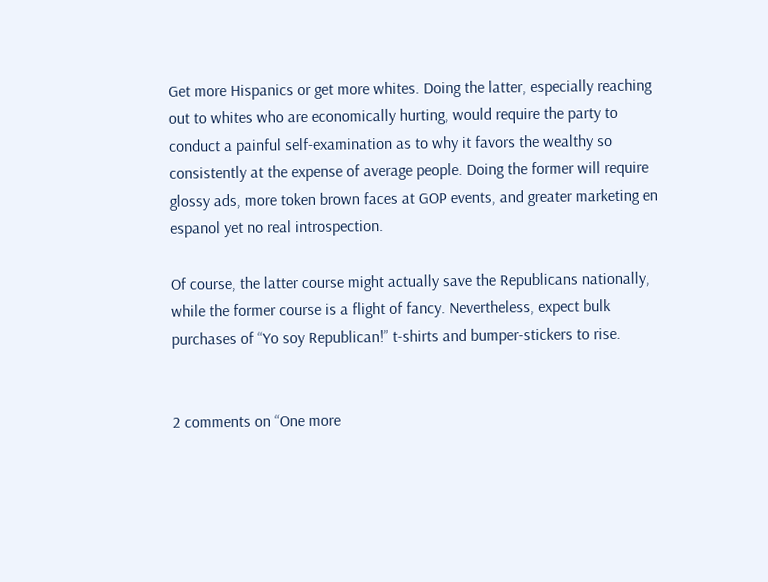Get more Hispanics or get more whites. Doing the latter, especially reaching out to whites who are economically hurting, would require the party to conduct a painful self-examination as to why it favors the wealthy so consistently at the expense of average people. Doing the former will require glossy ads, more token brown faces at GOP events, and greater marketing en espanol yet no real introspection.

Of course, the latter course might actually save the Republicans nationally, while the former course is a flight of fancy. Nevertheless, expect bulk purchases of “Yo soy Republican!” t-shirts and bumper-stickers to rise.


2 comments on “One more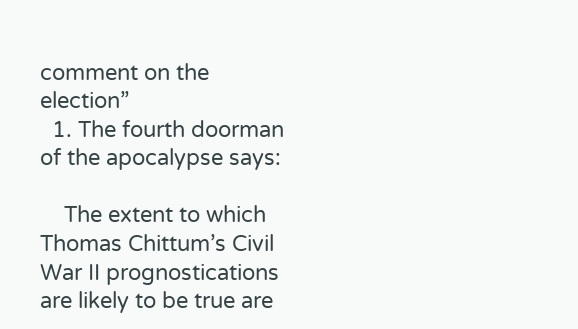comment on the election”
  1. The fourth doorman of the apocalypse says:

    The extent to which Thomas Chittum’s Civil War II prognostications are likely to be true are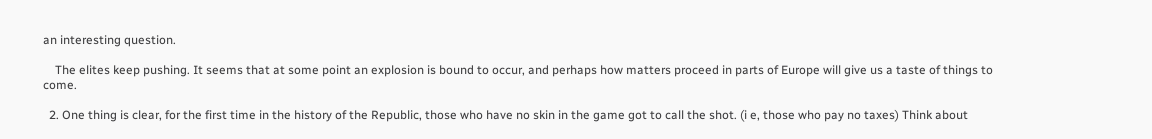an interesting question.

    The elites keep pushing. It seems that at some point an explosion is bound to occur, and perhaps how matters proceed in parts of Europe will give us a taste of things to come.

  2. One thing is clear, for the first time in the history of the Republic, those who have no skin in the game got to call the shot. (i e, those who pay no taxes) Think about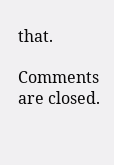that.

Comments are closed.